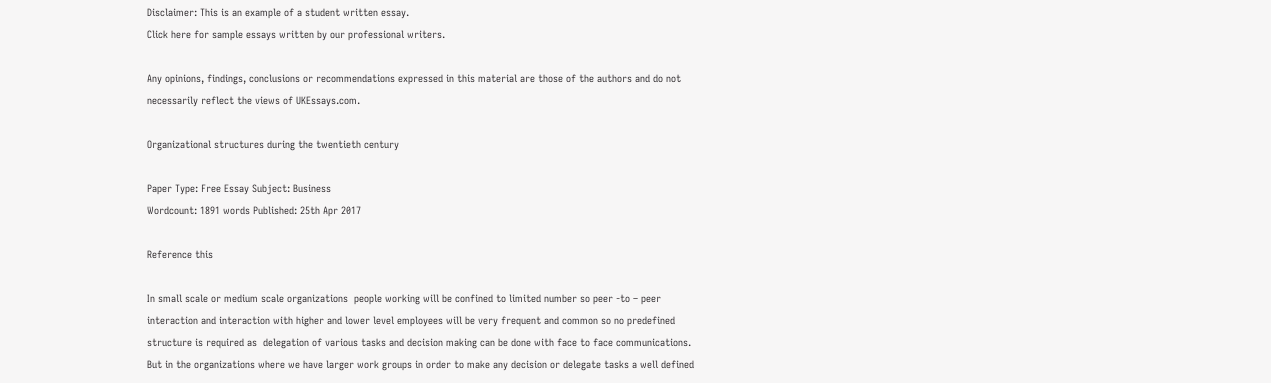Disclaimer: This is an example of a student written essay.
Click here for sample essays written by our professional writers.

Any opinions, findings, conclusions or recommendations expressed in this material are those of the authors and do not necessarily reflect the views of UKEssays.com.

Organizational structures during the twentieth century

Paper Type: Free Essay Subject: Business
Wordcount: 1891 words Published: 25th Apr 2017

Reference this

In small scale or medium scale organizations  people working will be confined to limited number so peer -to – peer interaction and interaction with higher and lower level employees will be very frequent and common so no predefined structure is required as  delegation of various tasks and decision making can be done with face to face communications. But in the organizations where we have larger work groups in order to make any decision or delegate tasks a well defined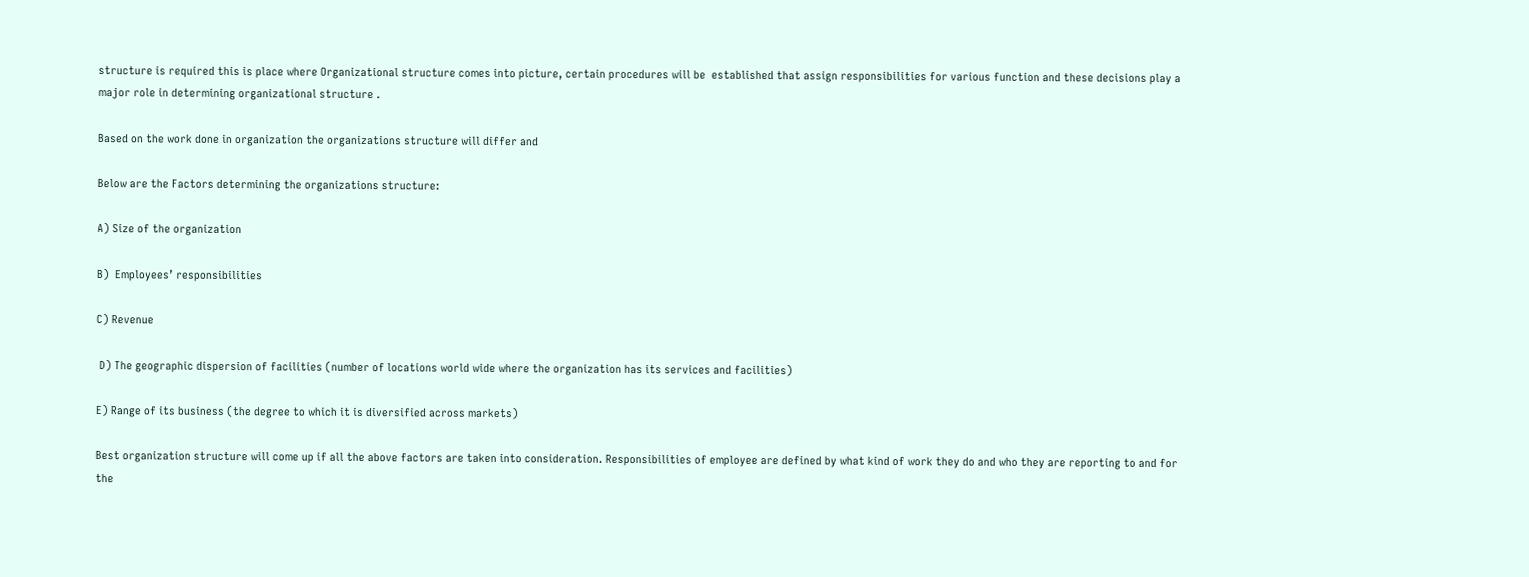structure is required this is place where Organizational structure comes into picture, certain procedures will be  established that assign responsibilities for various function and these decisions play a major role in determining organizational structure .

Based on the work done in organization the organizations structure will differ and

Below are the Factors determining the organizations structure:

A) Size of the organization

B)  Employees’ responsibilities

C) Revenue

 D) The geographic dispersion of facilities (number of locations world wide where the organization has its services and facilities)

E) Range of its business (the degree to which it is diversified across markets)

Best organization structure will come up if all the above factors are taken into consideration. Responsibilities of employee are defined by what kind of work they do and who they are reporting to and for the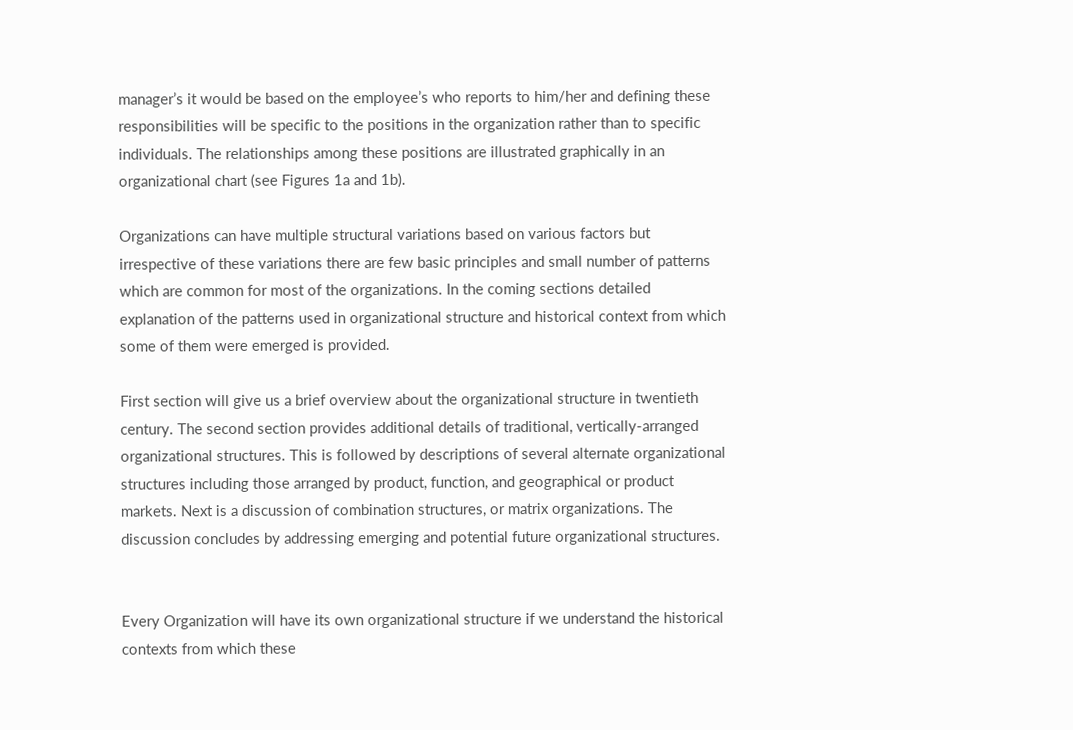manager’s it would be based on the employee’s who reports to him/her and defining these responsibilities will be specific to the positions in the organization rather than to specific individuals. The relationships among these positions are illustrated graphically in an organizational chart (see Figures 1a and 1b).

Organizations can have multiple structural variations based on various factors but irrespective of these variations there are few basic principles and small number of patterns which are common for most of the organizations. In the coming sections detailed explanation of the patterns used in organizational structure and historical context from which some of them were emerged is provided.

First section will give us a brief overview about the organizational structure in twentieth century. The second section provides additional details of traditional, vertically-arranged organizational structures. This is followed by descriptions of several alternate organizational structures including those arranged by product, function, and geographical or product markets. Next is a discussion of combination structures, or matrix organizations. The discussion concludes by addressing emerging and potential future organizational structures.


Every Organization will have its own organizational structure if we understand the historical contexts from which these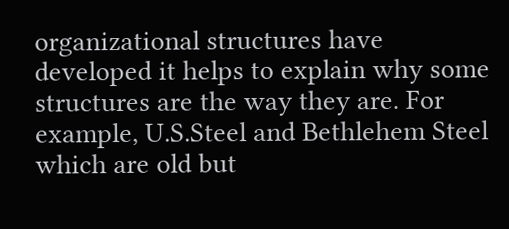organizational structures have developed it helps to explain why some structures are the way they are. For example, U.S.Steel and Bethlehem Steel which are old but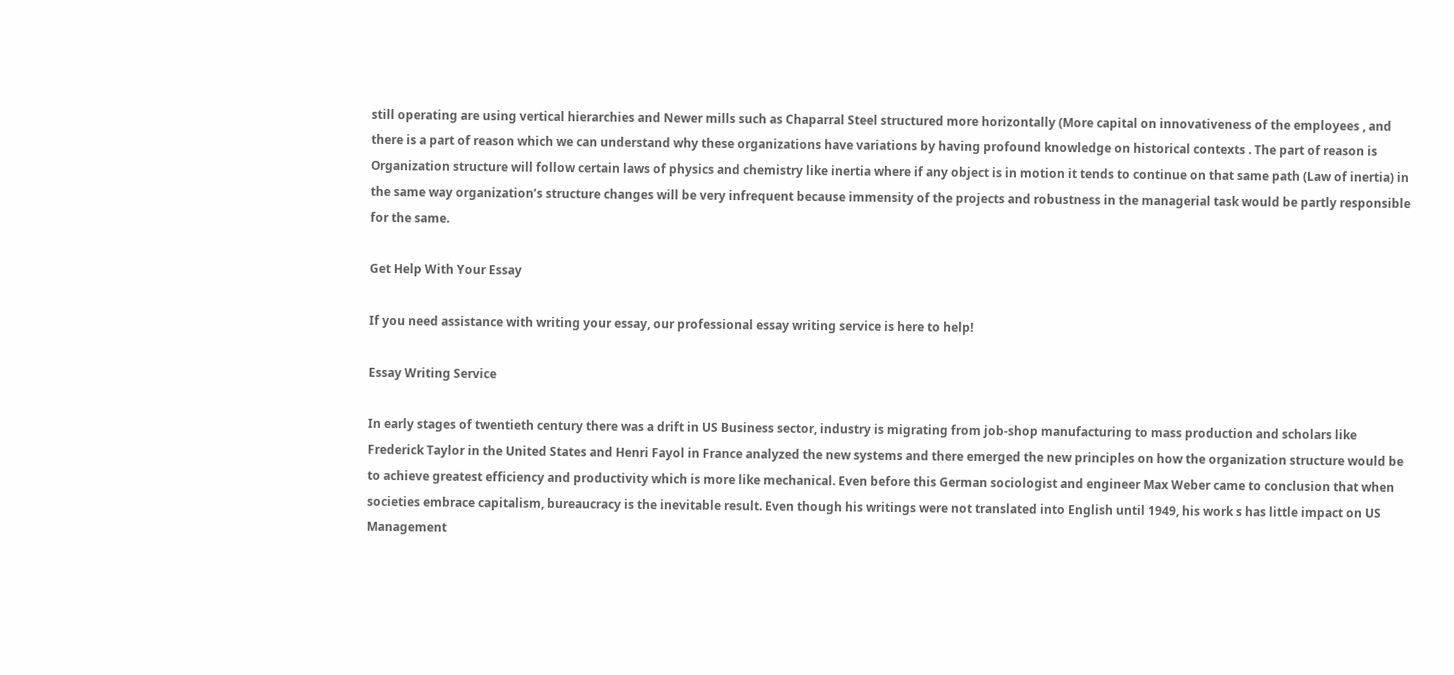still operating are using vertical hierarchies and Newer mills such as Chaparral Steel structured more horizontally (More capital on innovativeness of the employees , and there is a part of reason which we can understand why these organizations have variations by having profound knowledge on historical contexts . The part of reason is Organization structure will follow certain laws of physics and chemistry like inertia where if any object is in motion it tends to continue on that same path (Law of inertia) in the same way organization’s structure changes will be very infrequent because immensity of the projects and robustness in the managerial task would be partly responsible for the same.

Get Help With Your Essay

If you need assistance with writing your essay, our professional essay writing service is here to help!

Essay Writing Service

In early stages of twentieth century there was a drift in US Business sector, industry is migrating from job-shop manufacturing to mass production and scholars like Frederick Taylor in the United States and Henri Fayol in France analyzed the new systems and there emerged the new principles on how the organization structure would be to achieve greatest efficiency and productivity which is more like mechanical. Even before this German sociologist and engineer Max Weber came to conclusion that when societies embrace capitalism, bureaucracy is the inevitable result. Even though his writings were not translated into English until 1949, his work s has little impact on US Management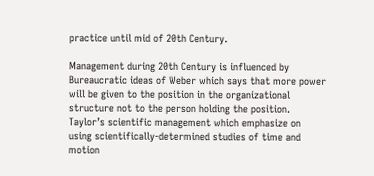practice until mid of 20th Century.

Management during 20th Century is influenced by Bureaucratic ideas of Weber which says that more power will be given to the position in the organizational structure not to the person holding the position. Taylor’s scientific management which emphasize on using scientifically-determined studies of time and motion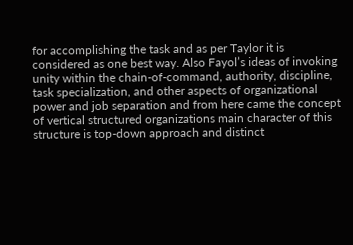for accomplishing the task and as per Taylor it is considered as one best way. Also Fayol’s ideas of invoking unity within the chain-of-command, authority, discipline, task specialization, and other aspects of organizational power and job separation and from here came the concept of vertical structured organizations main character of this structure is top-down approach and distinct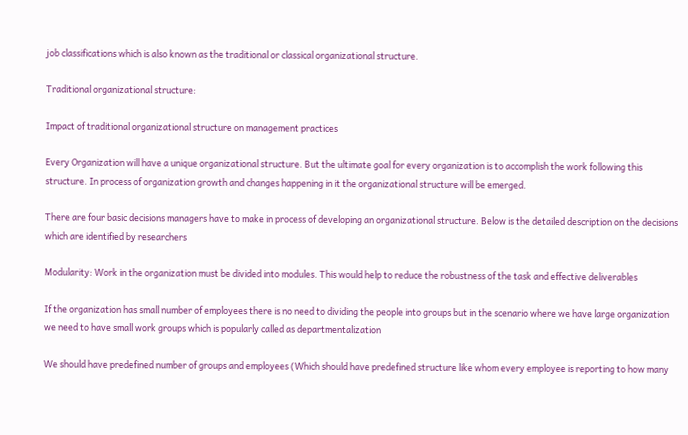job classifications which is also known as the traditional or classical organizational structure.

Traditional organizational structure:

Impact of traditional organizational structure on management practices

Every Organization will have a unique organizational structure. But the ultimate goal for every organization is to accomplish the work following this structure. In process of organization growth and changes happening in it the organizational structure will be emerged.

There are four basic decisions managers have to make in process of developing an organizational structure. Below is the detailed description on the decisions which are identified by researchers

Modularity: Work in the organization must be divided into modules. This would help to reduce the robustness of the task and effective deliverables

If the organization has small number of employees there is no need to dividing the people into groups but in the scenario where we have large organization we need to have small work groups which is popularly called as departmentalization

We should have predefined number of groups and employees (Which should have predefined structure like whom every employee is reporting to how many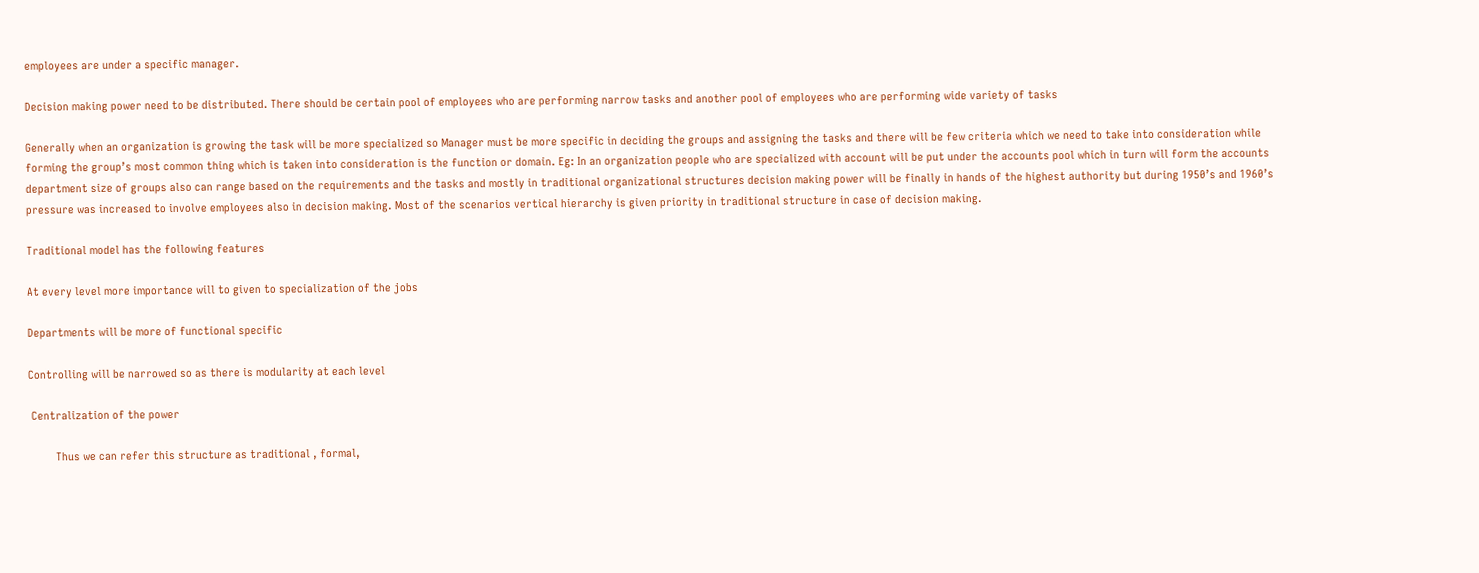employees are under a specific manager.

Decision making power need to be distributed. There should be certain pool of employees who are performing narrow tasks and another pool of employees who are performing wide variety of tasks

Generally when an organization is growing the task will be more specialized so Manager must be more specific in deciding the groups and assigning the tasks and there will be few criteria which we need to take into consideration while forming the group’s most common thing which is taken into consideration is the function or domain. Eg: In an organization people who are specialized with account will be put under the accounts pool which in turn will form the accounts department size of groups also can range based on the requirements and the tasks and mostly in traditional organizational structures decision making power will be finally in hands of the highest authority but during 1950’s and 1960’s pressure was increased to involve employees also in decision making. Most of the scenarios vertical hierarchy is given priority in traditional structure in case of decision making.

Traditional model has the following features

At every level more importance will to given to specialization of the jobs

Departments will be more of functional specific

Controlling will be narrowed so as there is modularity at each level

 Centralization of the power

         Thus we can refer this structure as traditional , formal,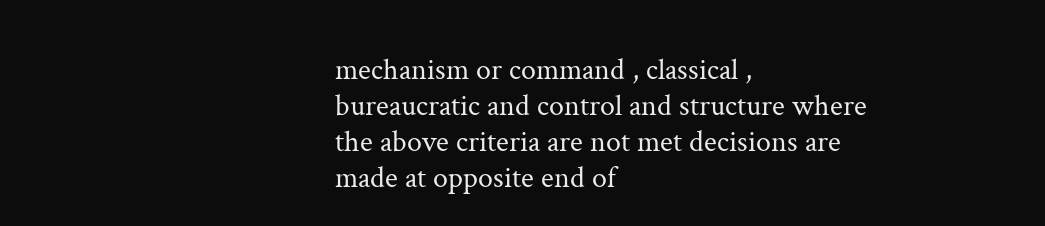mechanism or command , classical , bureaucratic and control and structure where the above criteria are not met decisions are made at opposite end of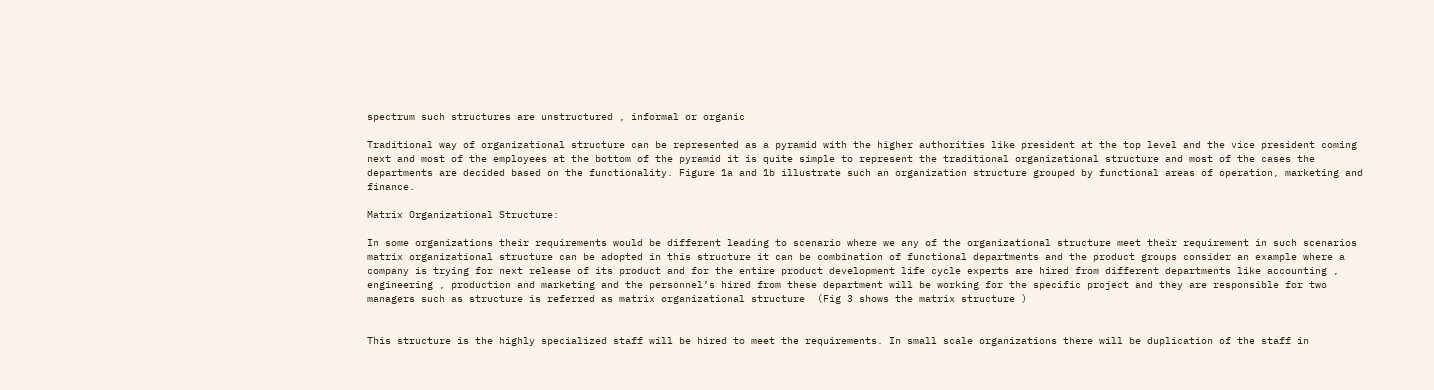spectrum such structures are unstructured , informal or organic

Traditional way of organizational structure can be represented as a pyramid with the higher authorities like president at the top level and the vice president coming next and most of the employees at the bottom of the pyramid it is quite simple to represent the traditional organizational structure and most of the cases the departments are decided based on the functionality. Figure 1a and 1b illustrate such an organization structure grouped by functional areas of operation, marketing and finance.

Matrix Organizational Structure:

In some organizations their requirements would be different leading to scenario where we any of the organizational structure meet their requirement in such scenarios matrix organizational structure can be adopted in this structure it can be combination of functional departments and the product groups consider an example where a company is trying for next release of its product and for the entire product development life cycle experts are hired from different departments like accounting , engineering , production and marketing and the personnel’s hired from these department will be working for the specific project and they are responsible for two managers such as structure is referred as matrix organizational structure  (Fig 3 shows the matrix structure )


This structure is the highly specialized staff will be hired to meet the requirements. In small scale organizations there will be duplication of the staff in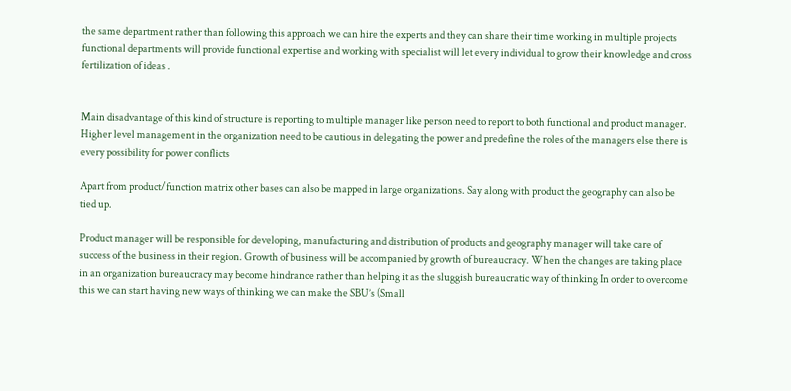the same department rather than following this approach we can hire the experts and they can share their time working in multiple projects functional departments will provide functional expertise and working with specialist will let every individual to grow their knowledge and cross fertilization of ideas .


Main disadvantage of this kind of structure is reporting to multiple manager like person need to report to both functional and product manager. Higher level management in the organization need to be cautious in delegating the power and predefine the roles of the managers else there is every possibility for power conflicts

Apart from product/function matrix other bases can also be mapped in large organizations. Say along with product the geography can also be tied up.

Product manager will be responsible for developing, manufacturing and distribution of products and geography manager will take care of success of the business in their region. Growth of business will be accompanied by growth of bureaucracy. When the changes are taking place in an organization bureaucracy may become hindrance rather than helping it as the sluggish bureaucratic way of thinking In order to overcome this we can start having new ways of thinking we can make the SBU’s (Small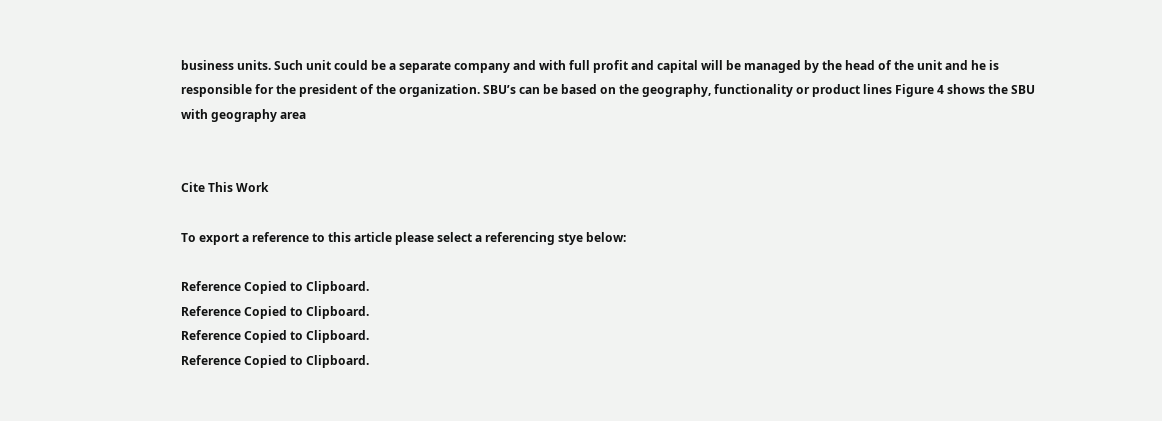business units. Such unit could be a separate company and with full profit and capital will be managed by the head of the unit and he is responsible for the president of the organization. SBU’s can be based on the geography, functionality or product lines Figure 4 shows the SBU with geography area


Cite This Work

To export a reference to this article please select a referencing stye below:

Reference Copied to Clipboard.
Reference Copied to Clipboard.
Reference Copied to Clipboard.
Reference Copied to Clipboard.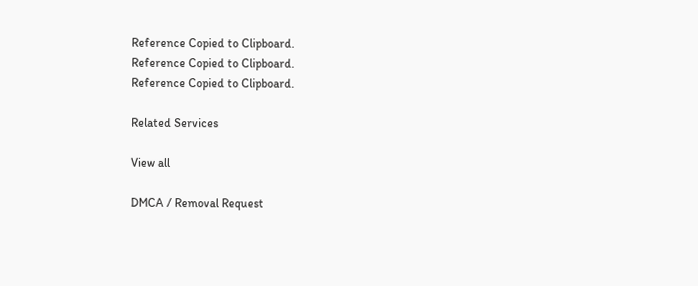Reference Copied to Clipboard.
Reference Copied to Clipboard.
Reference Copied to Clipboard.

Related Services

View all

DMCA / Removal Request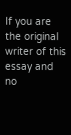If you are the original writer of this essay and no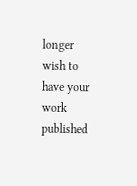longer wish to have your work published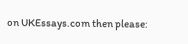on UKEssays.com then please: